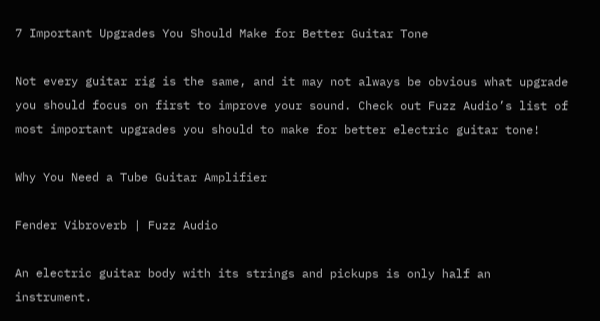7 Important Upgrades You Should Make for Better Guitar Tone

Not every guitar rig is the same, and it may not always be obvious what upgrade you should focus on first to improve your sound. Check out Fuzz Audio’s list of most important upgrades you should to make for better electric guitar tone!

Why You Need a Tube Guitar Amplifier

Fender Vibroverb | Fuzz Audio

An electric guitar body with its strings and pickups is only half an instrument.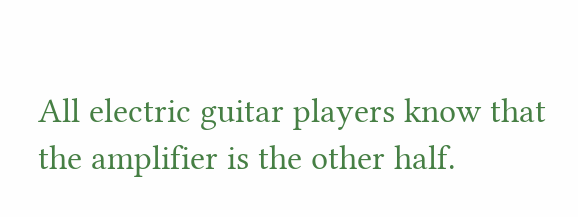All electric guitar players know that the amplifier is the other half.